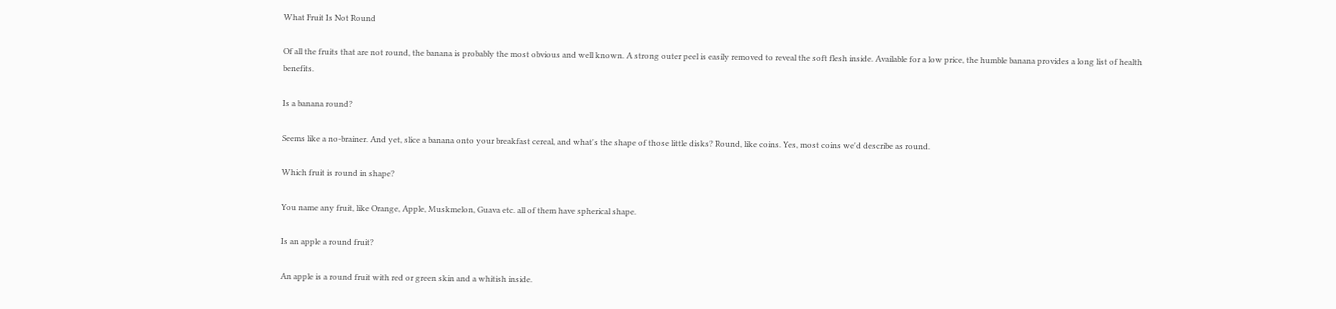What Fruit Is Not Round

Of all the fruits that are not round, the banana is probably the most obvious and well known. A strong outer peel is easily removed to reveal the soft flesh inside. Available for a low price, the humble banana provides a long list of health benefits.

Is a banana round?

Seems like a no-brainer. And yet, slice a banana onto your breakfast cereal, and what's the shape of those little disks? Round, like coins. Yes, most coins we'd describe as round.

Which fruit is round in shape?

You name any fruit, like Orange, Apple, Muskmelon, Guava etc. all of them have spherical shape.

Is an apple a round fruit?

An apple is a round fruit with red or green skin and a whitish inside.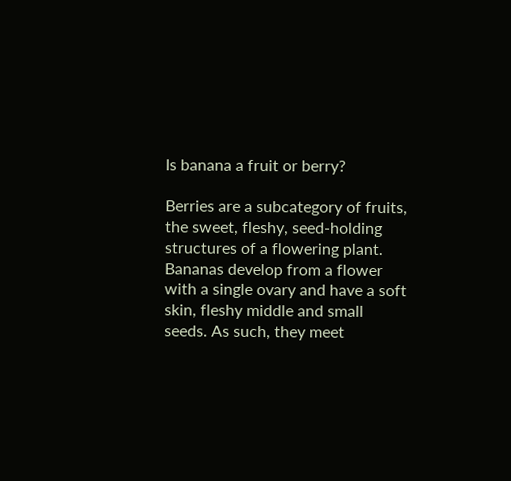Is banana a fruit or berry?

Berries are a subcategory of fruits, the sweet, fleshy, seed-holding structures of a flowering plant. Bananas develop from a flower with a single ovary and have a soft skin, fleshy middle and small seeds. As such, they meet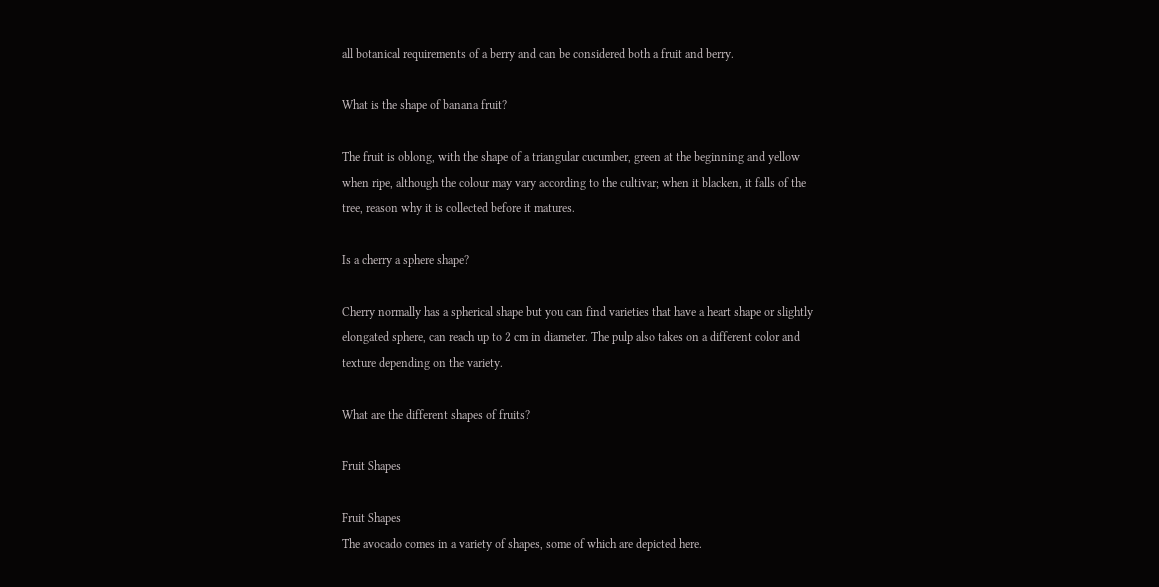all botanical requirements of a berry and can be considered both a fruit and berry.

What is the shape of banana fruit?

The fruit is oblong, with the shape of a triangular cucumber, green at the beginning and yellow when ripe, although the colour may vary according to the cultivar; when it blacken, it falls of the tree, reason why it is collected before it matures.

Is a cherry a sphere shape?

Cherry normally has a spherical shape but you can find varieties that have a heart shape or slightly elongated sphere, can reach up to 2 cm in diameter. The pulp also takes on a different color and texture depending on the variety.

What are the different shapes of fruits?

Fruit Shapes

Fruit Shapes
The avocado comes in a variety of shapes, some of which are depicted here.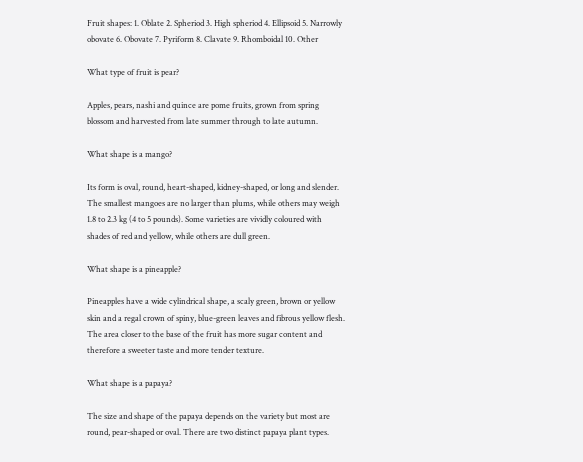Fruit shapes: 1. Oblate 2. Spheriod 3. High spheriod 4. Ellipsoid 5. Narrowly obovate 6. Obovate 7. Pyriform 8. Clavate 9. Rhomboidal 10. Other

What type of fruit is pear?

Apples, pears, nashi and quince are pome fruits, grown from spring blossom and harvested from late summer through to late autumn.

What shape is a mango?

Its form is oval, round, heart-shaped, kidney-shaped, or long and slender. The smallest mangoes are no larger than plums, while others may weigh 1.8 to 2.3 kg (4 to 5 pounds). Some varieties are vividly coloured with shades of red and yellow, while others are dull green.

What shape is a pineapple?

Pineapples have a wide cylindrical shape, a scaly green, brown or yellow skin and a regal crown of spiny, blue-green leaves and fibrous yellow flesh. The area closer to the base of the fruit has more sugar content and therefore a sweeter taste and more tender texture.

What shape is a papaya?

The size and shape of the papaya depends on the variety but most are round, pear-shaped or oval. There are two distinct papaya plant types.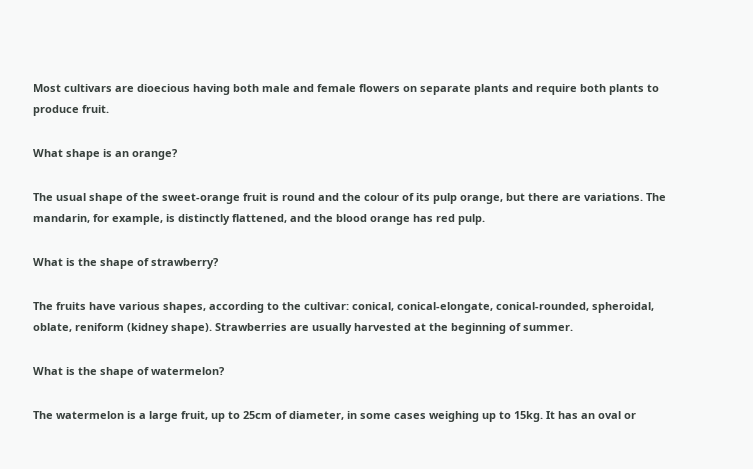Most cultivars are dioecious having both male and female flowers on separate plants and require both plants to produce fruit.

What shape is an orange?

The usual shape of the sweet-orange fruit is round and the colour of its pulp orange, but there are variations. The mandarin, for example, is distinctly flattened, and the blood orange has red pulp.

What is the shape of strawberry?

The fruits have various shapes, according to the cultivar: conical, conical-elongate, conical-rounded, spheroidal, oblate, reniform (kidney shape). Strawberries are usually harvested at the beginning of summer.

What is the shape of watermelon?

The watermelon is a large fruit, up to 25cm of diameter, in some cases weighing up to 15kg. It has an oval or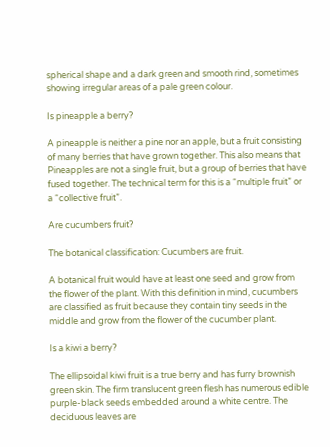spherical shape and a dark green and smooth rind, sometimes showing irregular areas of a pale green colour.

Is pineapple a berry?

A pineapple is neither a pine nor an apple, but a fruit consisting of many berries that have grown together. This also means that Pineapples are not a single fruit, but a group of berries that have fused together. The technical term for this is a “multiple fruit” or a “collective fruit”.

Are cucumbers fruit?

The botanical classification: Cucumbers are fruit.

A botanical fruit would have at least one seed and grow from the flower of the plant. With this definition in mind, cucumbers are classified as fruit because they contain tiny seeds in the middle and grow from the flower of the cucumber plant.

Is a kiwi a berry?

The ellipsoidal kiwi fruit is a true berry and has furry brownish green skin. The firm translucent green flesh has numerous edible purple-black seeds embedded around a white centre. The deciduous leaves are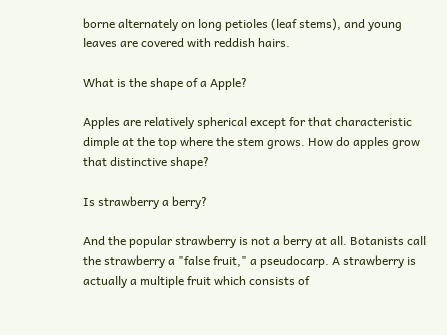borne alternately on long petioles (leaf stems), and young leaves are covered with reddish hairs.

What is the shape of a Apple?

Apples are relatively spherical except for that characteristic dimple at the top where the stem grows. How do apples grow that distinctive shape?

Is strawberry a berry?

And the popular strawberry is not a berry at all. Botanists call the strawberry a "false fruit," a pseudocarp. A strawberry is actually a multiple fruit which consists of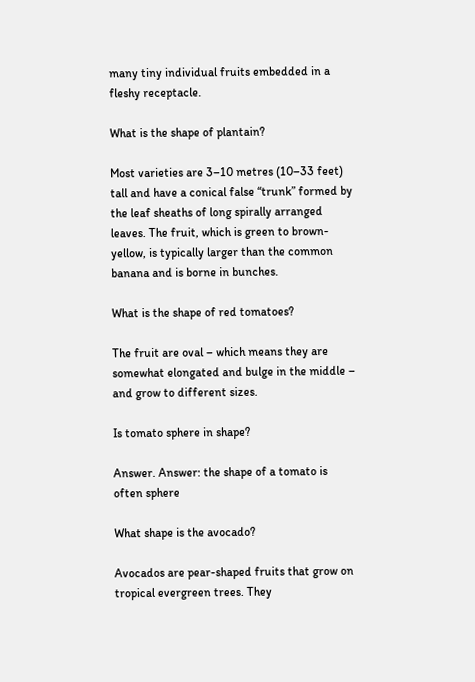many tiny individual fruits embedded in a fleshy receptacle.

What is the shape of plantain?

Most varieties are 3–10 metres (10–33 feet) tall and have a conical false “trunk” formed by the leaf sheaths of long spirally arranged leaves. The fruit, which is green to brown-yellow, is typically larger than the common banana and is borne in bunches.

What is the shape of red tomatoes?

The fruit are oval – which means they are somewhat elongated and bulge in the middle – and grow to different sizes.

Is tomato sphere in shape?

Answer. Answer: the shape of a tomato is often sphere

What shape is the avocado?

Avocados are pear-shaped fruits that grow on tropical evergreen trees. They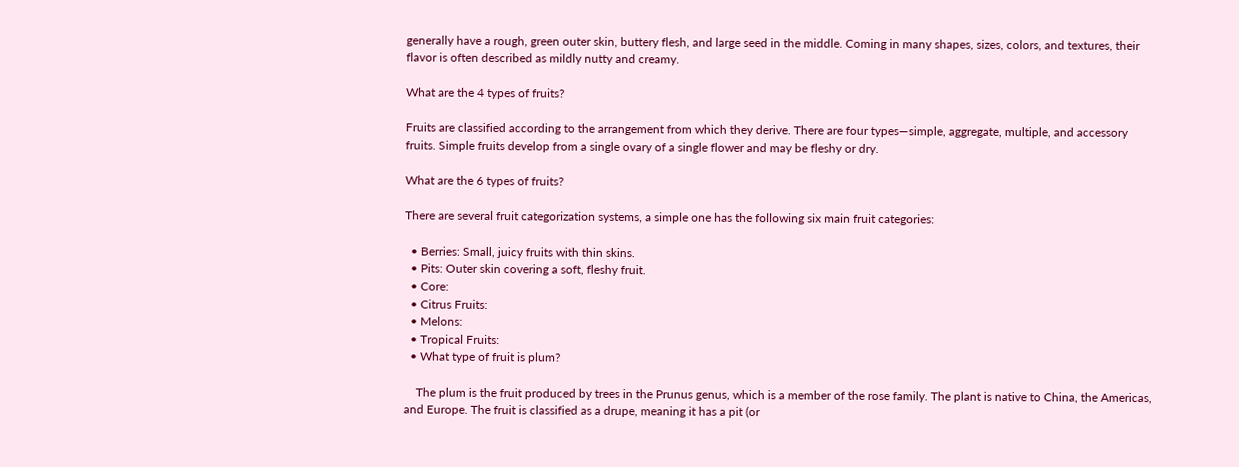generally have a rough, green outer skin, buttery flesh, and large seed in the middle. Coming in many shapes, sizes, colors, and textures, their flavor is often described as mildly nutty and creamy.

What are the 4 types of fruits?

Fruits are classified according to the arrangement from which they derive. There are four types—simple, aggregate, multiple, and accessory fruits. Simple fruits develop from a single ovary of a single flower and may be fleshy or dry.

What are the 6 types of fruits?

There are several fruit categorization systems, a simple one has the following six main fruit categories:

  • Berries: Small, juicy fruits with thin skins.
  • Pits: Outer skin covering a soft, fleshy fruit.
  • Core:
  • Citrus Fruits:
  • Melons:
  • Tropical Fruits:
  • What type of fruit is plum?

    The plum is the fruit produced by trees in the Prunus genus, which is a member of the rose family. The plant is native to China, the Americas, and Europe. The fruit is classified as a drupe, meaning it has a pit (or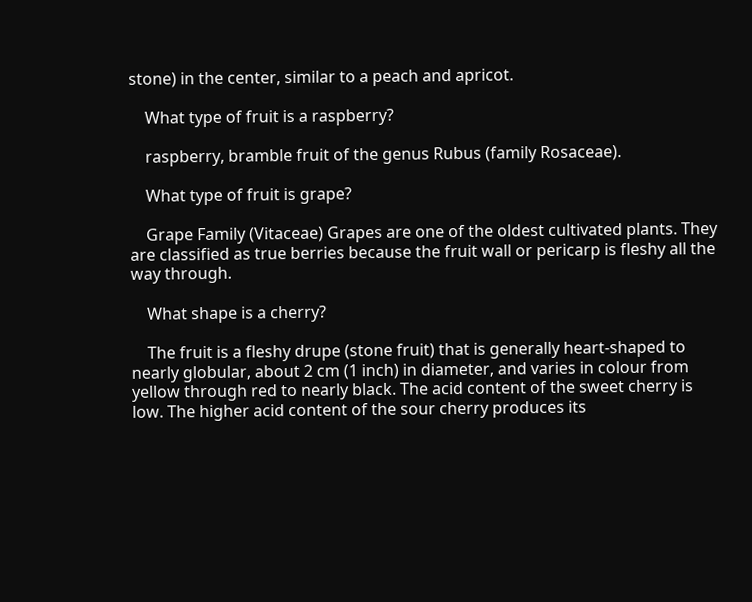stone) in the center, similar to a peach and apricot.

    What type of fruit is a raspberry?

    raspberry, bramble fruit of the genus Rubus (family Rosaceae).

    What type of fruit is grape?

    Grape Family (Vitaceae) Grapes are one of the oldest cultivated plants. They are classified as true berries because the fruit wall or pericarp is fleshy all the way through.

    What shape is a cherry?

    The fruit is a fleshy drupe (stone fruit) that is generally heart-shaped to nearly globular, about 2 cm (1 inch) in diameter, and varies in colour from yellow through red to nearly black. The acid content of the sweet cherry is low. The higher acid content of the sour cherry produces its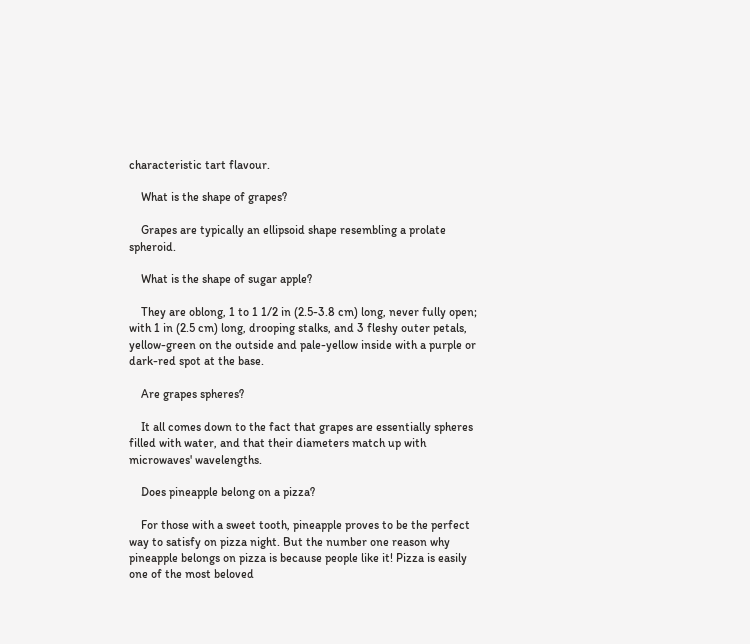characteristic tart flavour.

    What is the shape of grapes?

    Grapes are typically an ellipsoid shape resembling a prolate spheroid.

    What is the shape of sugar apple?

    They are oblong, 1 to 1 1/2 in (2.5-3.8 cm) long, never fully open; with 1 in (2.5 cm) long, drooping stalks, and 3 fleshy outer petals, yellow-green on the outside and pale-yellow inside with a purple or dark-red spot at the base.

    Are grapes spheres?

    It all comes down to the fact that grapes are essentially spheres filled with water, and that their diameters match up with microwaves' wavelengths.

    Does pineapple belong on a pizza?

    For those with a sweet tooth, pineapple proves to be the perfect way to satisfy on pizza night. But the number one reason why pineapple belongs on pizza is because people like it! Pizza is easily one of the most beloved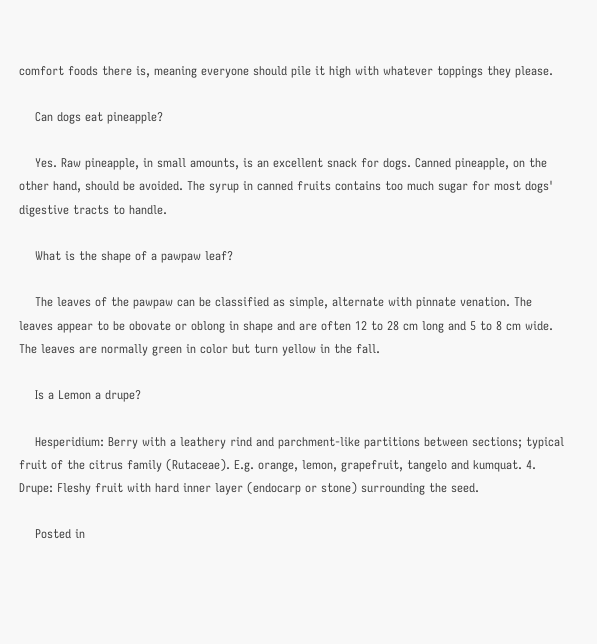comfort foods there is, meaning everyone should pile it high with whatever toppings they please.

    Can dogs eat pineapple?

    Yes. Raw pineapple, in small amounts, is an excellent snack for dogs. Canned pineapple, on the other hand, should be avoided. The syrup in canned fruits contains too much sugar for most dogs' digestive tracts to handle.

    What is the shape of a pawpaw leaf?

    The leaves of the pawpaw can be classified as simple, alternate with pinnate venation. The leaves appear to be obovate or oblong in shape and are often 12 to 28 cm long and 5 to 8 cm wide. The leaves are normally green in color but turn yellow in the fall.

    Is a Lemon a drupe?

    Hesperidium: Berry with a leathery rind and parchment-like partitions between sections; typical fruit of the citrus family (Rutaceae). E.g. orange, lemon, grapefruit, tangelo and kumquat. 4. Drupe: Fleshy fruit with hard inner layer (endocarp or stone) surrounding the seed.

    Posted in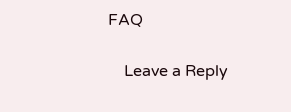FAQ

    Leave a Reply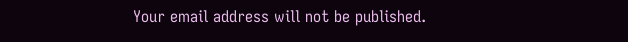Your email address will not be published.